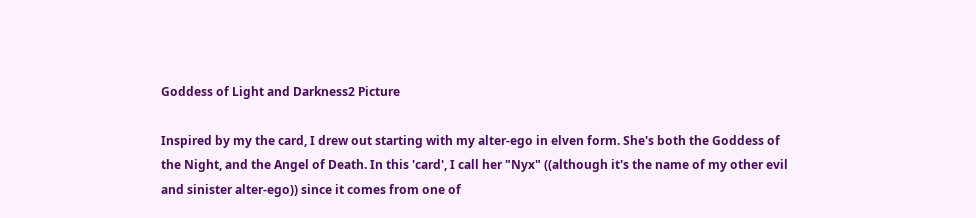Goddess of Light and Darkness2 Picture

Inspired by my the card, I drew out starting with my alter-ego in elven form. She's both the Goddess of the Night, and the Angel of Death. In this 'card', I call her "Nyx" ((although it's the name of my other evil and sinister alter-ego)) since it comes from one of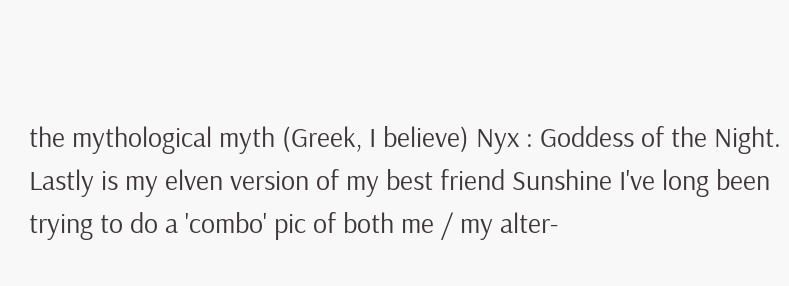the mythological myth (Greek, I believe) Nyx : Goddess of the Night.
Lastly is my elven version of my best friend Sunshine I've long been trying to do a 'combo' pic of both me / my alter-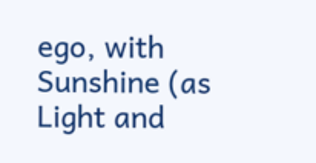ego, with Sunshine (as Light and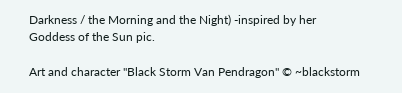Darkness / the Morning and the Night) -inspired by her Goddess of the Sun pic.

Art and character "Black Storm Van Pendragon" © ~blackstorm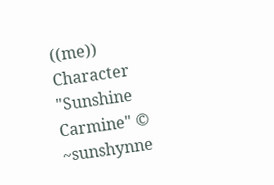((me))
Character "Sunshine Carmine" © ~sunshynne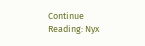Continue Reading: Nyx